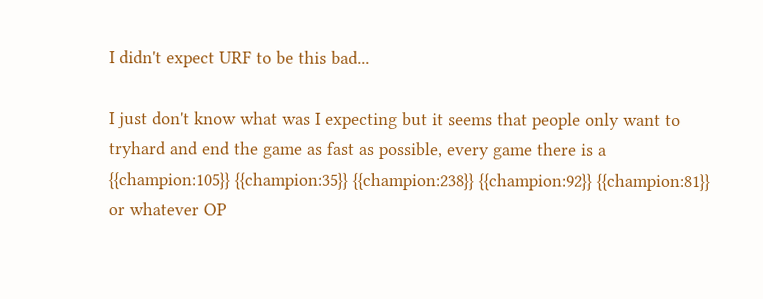I didn't expect URF to be this bad...

I just don't know what was I expecting but it seems that people only want to tryhard and end the game as fast as possible, every game there is a {{champion:105}} {{champion:35}} {{champion:238}} {{champion:92}} {{champion:81}} or whatever OP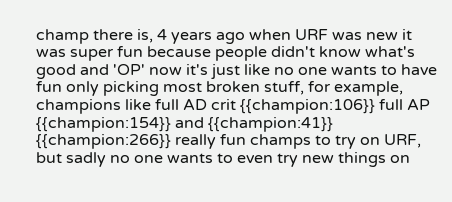champ there is, 4 years ago when URF was new it was super fun because people didn't know what's good and 'OP' now it's just like no one wants to have fun only picking most broken stuff, for example, champions like full AD crit {{champion:106}} full AP {{champion:154}} and {{champion:41}} {{champion:266}} really fun champs to try on URF, but sadly no one wants to even try new things on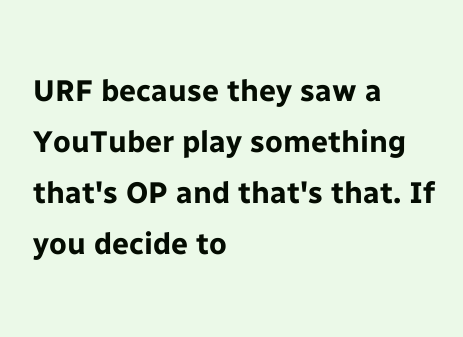URF because they saw a YouTuber play something that's OP and that's that. If you decide to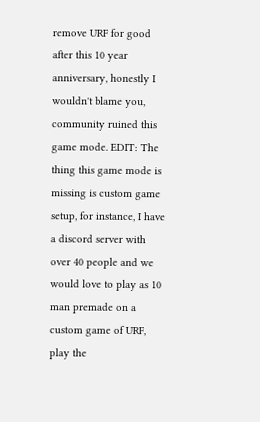remove URF for good after this 10 year anniversary, honestly I wouldn't blame you, community ruined this game mode. EDIT: The thing this game mode is missing is custom game setup, for instance, I have a discord server with over 40 people and we would love to play as 10 man premade on a custom game of URF, play the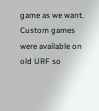game as we want. Custom games were available on old URF so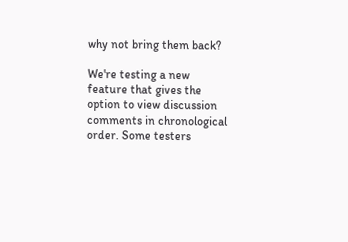why not bring them back?

We're testing a new feature that gives the option to view discussion comments in chronological order. Some testers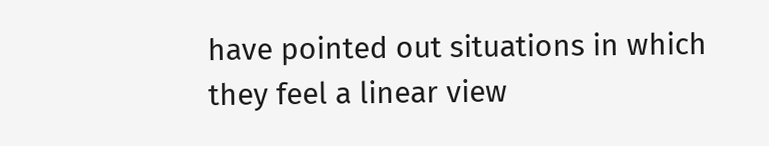have pointed out situations in which they feel a linear view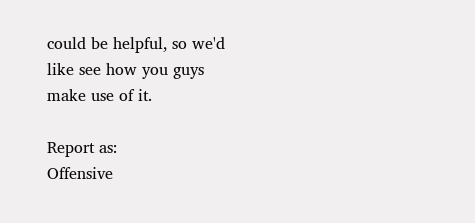could be helpful, so we'd like see how you guys make use of it.

Report as:
Offensive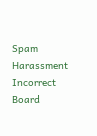Spam Harassment Incorrect Board